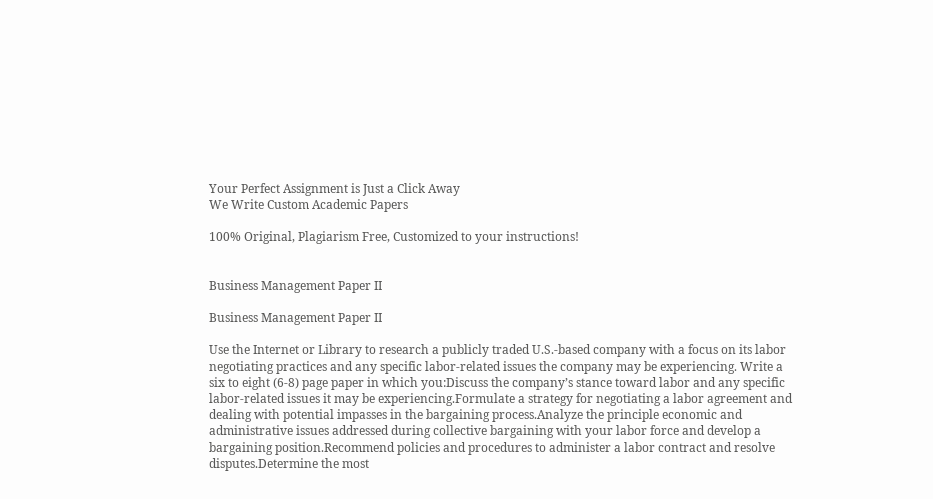Your Perfect Assignment is Just a Click Away
We Write Custom Academic Papers

100% Original, Plagiarism Free, Customized to your instructions!


Business Management Paper II

Business Management Paper II

Use the Internet or Library to research a publicly traded U.S.-based company with a focus on its labor negotiating practices and any specific labor-related issues the company may be experiencing. Write a six to eight (6-8) page paper in which you:Discuss the company’s stance toward labor and any specific labor-related issues it may be experiencing.Formulate a strategy for negotiating a labor agreement and dealing with potential impasses in the bargaining process.Analyze the principle economic and administrative issues addressed during collective bargaining with your labor force and develop a bargaining position.Recommend policies and procedures to administer a labor contract and resolve disputes.Determine the most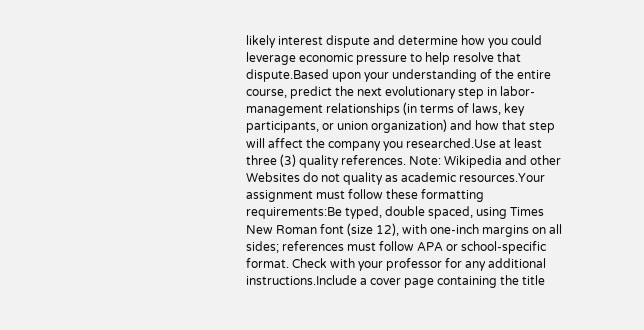likely interest dispute and determine how you could leverage economic pressure to help resolve that dispute.Based upon your understanding of the entire course, predict the next evolutionary step in labor-management relationships (in terms of laws, key participants, or union organization) and how that step will affect the company you researched.Use at least three (3) quality references. Note: Wikipedia and other Websites do not quality as academic resources.Your assignment must follow these formatting requirements:Be typed, double spaced, using Times New Roman font (size 12), with one-inch margins on all sides; references must follow APA or school-specific format. Check with your professor for any additional instructions.Include a cover page containing the title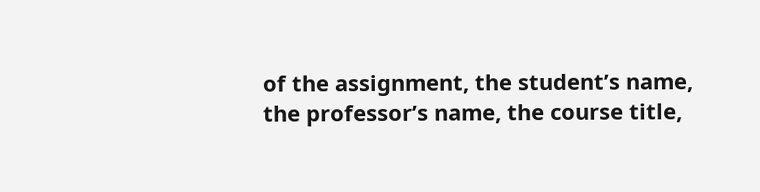of the assignment, the student’s name, the professor’s name, the course title,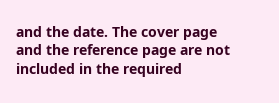and the date. The cover page and the reference page are not included in the required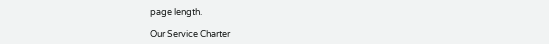page length.

Our Service Charter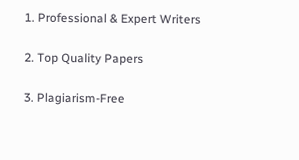1. Professional & Expert Writers

2. Top Quality Papers

3. Plagiarism-Free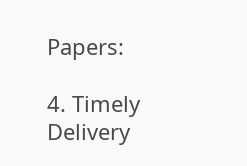Papers:

4. Timely Delivery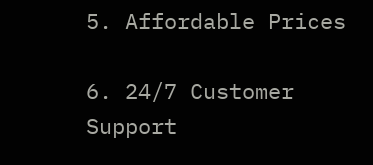5. Affordable Prices

6. 24/7 Customer Support